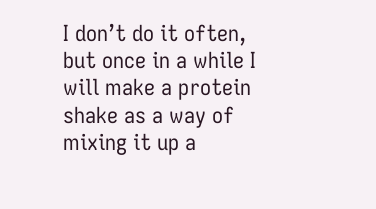I don’t do it often, but once in a while I will make a protein shake as a way of mixing it up a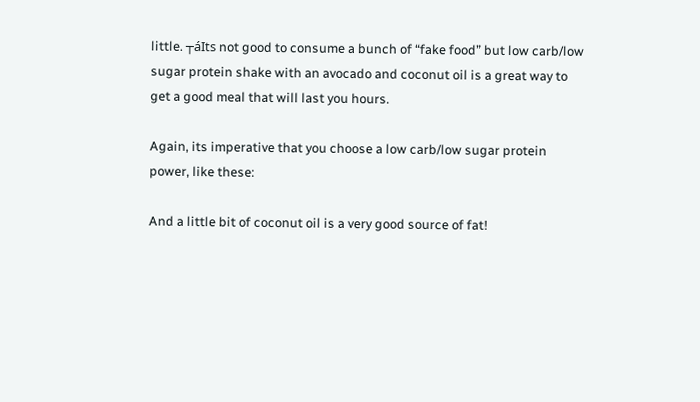little. ┬áIts not good to consume a bunch of “fake food” but low carb/low sugar protein shake with an avocado and coconut oil is a great way to get a good meal that will last you hours.

Again, its imperative that you choose a low carb/low sugar protein power, like these:

And a little bit of coconut oil is a very good source of fat!